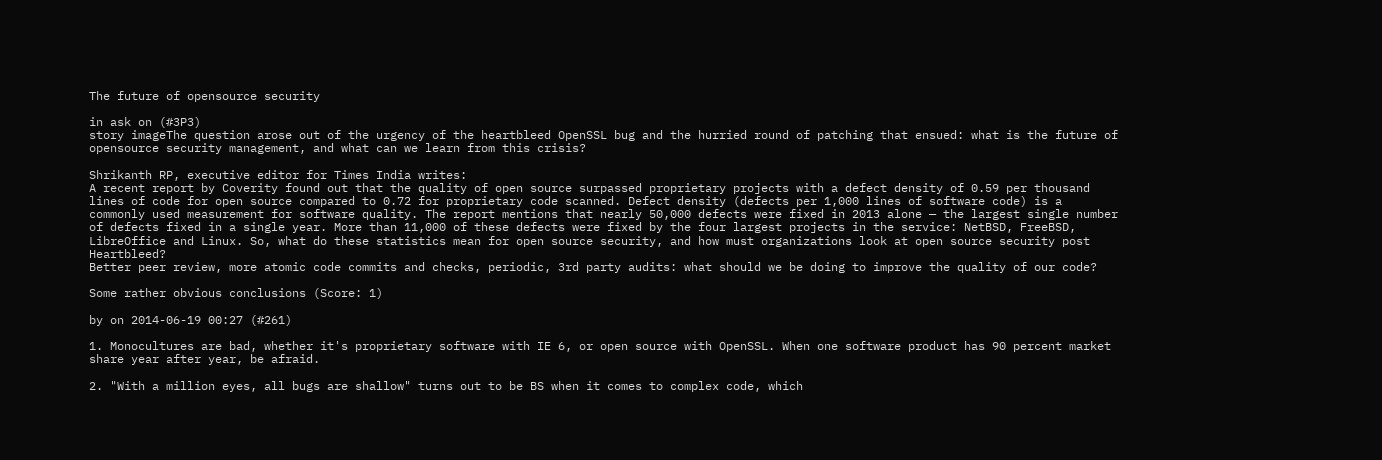The future of opensource security

in ask on (#3P3)
story imageThe question arose out of the urgency of the heartbleed OpenSSL bug and the hurried round of patching that ensued: what is the future of opensource security management, and what can we learn from this crisis?

Shrikanth RP, executive editor for Times India writes:
A recent report by Coverity found out that the quality of open source surpassed proprietary projects with a defect density of 0.59 per thousand lines of code for open source compared to 0.72 for proprietary code scanned. Defect density (defects per 1,000 lines of software code) is a commonly used measurement for software quality. The report mentions that nearly 50,000 defects were fixed in 2013 alone — the largest single number of defects fixed in a single year. More than 11,000 of these defects were fixed by the four largest projects in the service: NetBSD, FreeBSD, LibreOffice and Linux. So, what do these statistics mean for open source security, and how must organizations look at open source security post Heartbleed?
Better peer review, more atomic code commits and checks, periodic, 3rd party audits: what should we be doing to improve the quality of our code?

Some rather obvious conclusions (Score: 1)

by on 2014-06-19 00:27 (#261)

1. Monocultures are bad, whether it's proprietary software with IE 6, or open source with OpenSSL. When one software product has 90 percent market share year after year, be afraid.

2. "With a million eyes, all bugs are shallow" turns out to be BS when it comes to complex code, which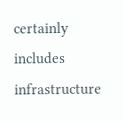certainly includes infrastructure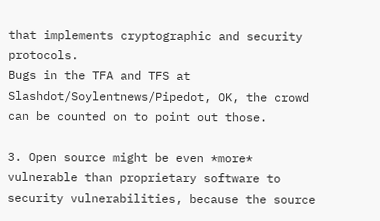that implements cryptographic and security protocols.
Bugs in the TFA and TFS at Slashdot/Soylentnews/Pipedot, OK, the crowd can be counted on to point out those.

3. Open source might be even *more* vulnerable than proprietary software to security vulnerabilities, because the source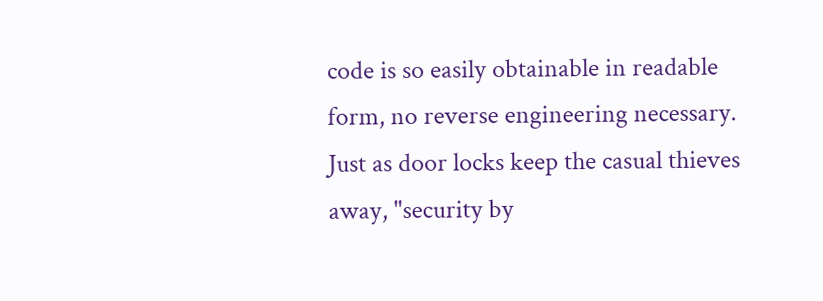code is so easily obtainable in readable form, no reverse engineering necessary. Just as door locks keep the casual thieves away, "security by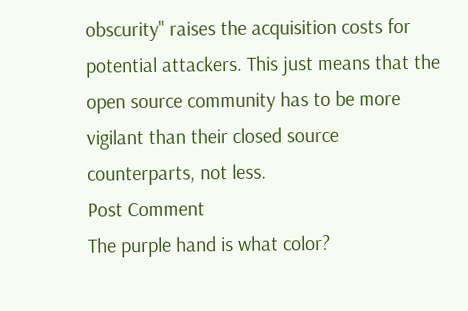obscurity" raises the acquisition costs for potential attackers. This just means that the open source community has to be more vigilant than their closed source counterparts, not less.
Post Comment
The purple hand is what color?